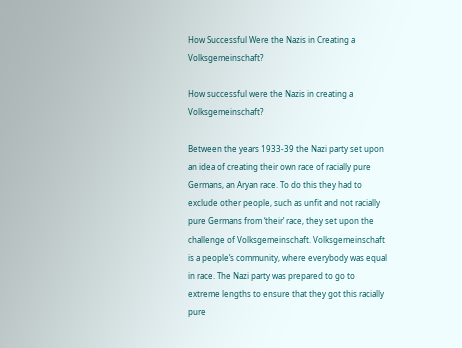How Successful Were the Nazis in Creating a Volksgemeinschaft?

How successful were the Nazis in creating a Volksgemeinschaft?

Between the years 1933-39 the Nazi party set upon an idea of creating their own race of racially pure Germans, an Aryan race. To do this they had to exclude other people, such as unfit and not racially pure Germans from ‘their’ race, they set upon the challenge of Volksgemeinschaft. Volksgemeinschaft is a people’s community, where everybody was equal in race. The Nazi party was prepared to go to extreme lengths to ensure that they got this racially pure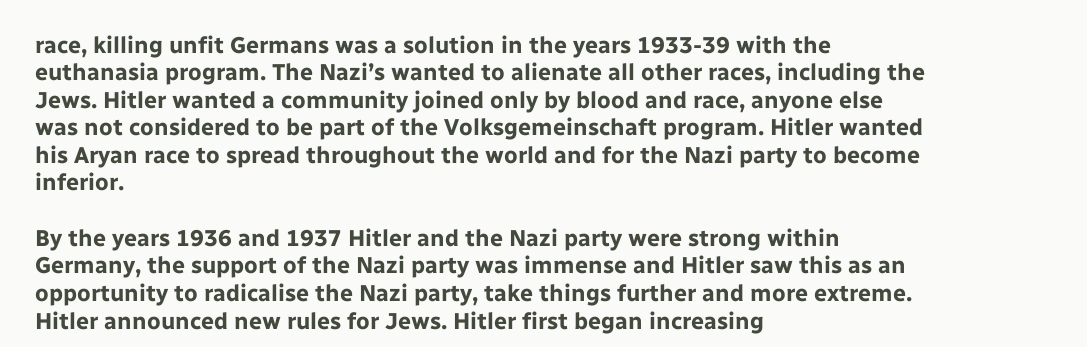race, killing unfit Germans was a solution in the years 1933-39 with the euthanasia program. The Nazi’s wanted to alienate all other races, including the Jews. Hitler wanted a community joined only by blood and race, anyone else was not considered to be part of the Volksgemeinschaft program. Hitler wanted his Aryan race to spread throughout the world and for the Nazi party to become inferior.

By the years 1936 and 1937 Hitler and the Nazi party were strong within Germany, the support of the Nazi party was immense and Hitler saw this as an opportunity to radicalise the Nazi party, take things further and more extreme. Hitler announced new rules for Jews. Hitler first began increasing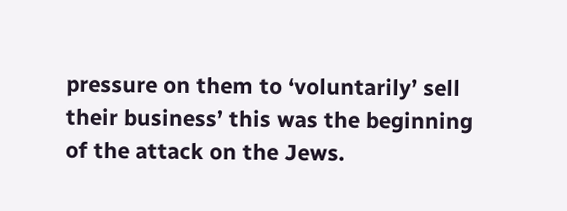pressure on them to ‘voluntarily’ sell their business’ this was the beginning of the attack on the Jews.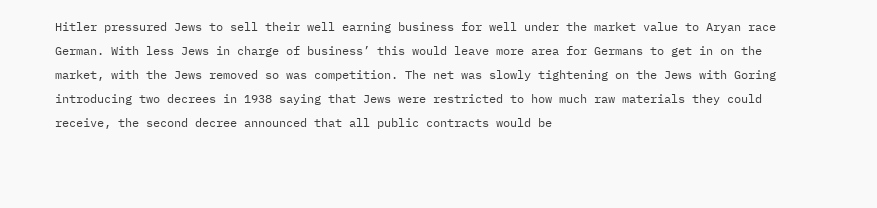Hitler pressured Jews to sell their well earning business for well under the market value to Aryan race German. With less Jews in charge of business’ this would leave more area for Germans to get in on the market, with the Jews removed so was competition. The net was slowly tightening on the Jews with Goring introducing two decrees in 1938 saying that Jews were restricted to how much raw materials they could receive, the second decree announced that all public contracts would be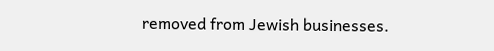removed from Jewish businesses.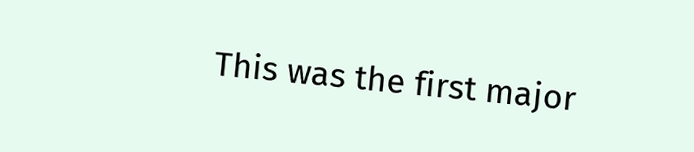This was the first major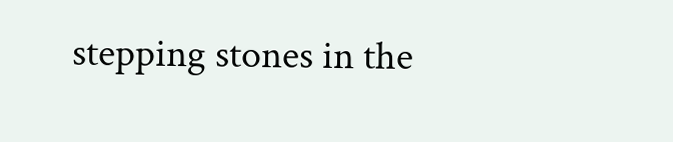stepping stones in the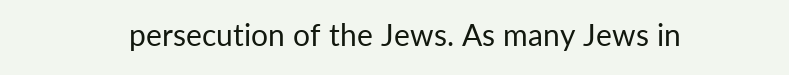persecution of the Jews. As many Jews in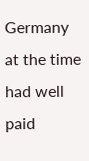Germany at the time had well paid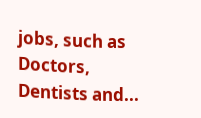jobs, such as Doctors, Dentists and...